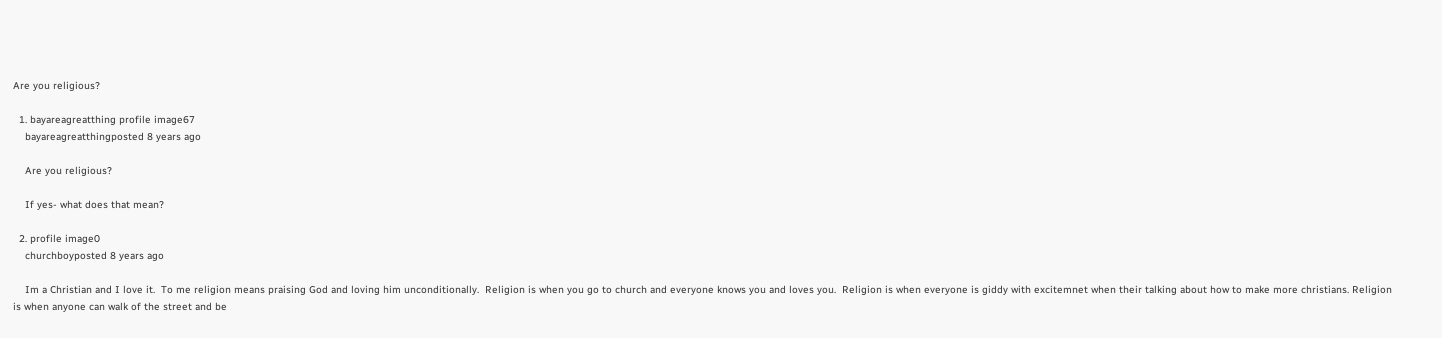Are you religious?

  1. bayareagreatthing profile image67
    bayareagreatthingposted 8 years ago

    Are you religious?

    If yes- what does that mean?

  2. profile image0
    churchboyposted 8 years ago

    Im a Christian and I love it.  To me religion means praising God and loving him unconditionally.  Religion is when you go to church and everyone knows you and loves you.  Religion is when everyone is giddy with excitemnet when their talking about how to make more christians. Religion is when anyone can walk of the street and be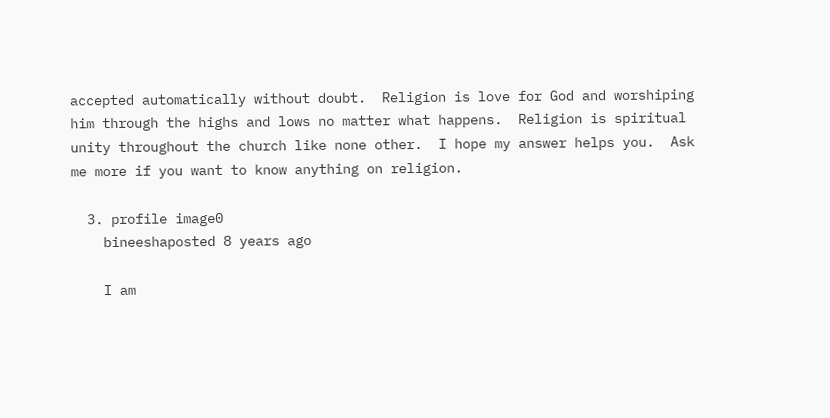accepted automatically without doubt.  Religion is love for God and worshiping him through the highs and lows no matter what happens.  Religion is spiritual unity throughout the church like none other.  I hope my answer helps you.  Ask me more if you want to know anything on religion.

  3. profile image0
    bineeshaposted 8 years ago

    I am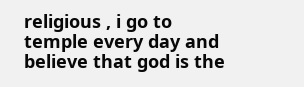religious , i go to temple every day and believe that god is the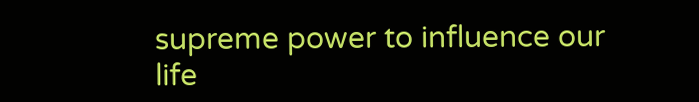supreme power to influence our life